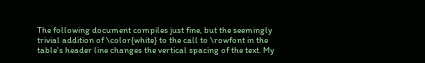The following document compiles just fine, but the seemingly trivial addition of \color{white} to the call to \rowfont in the table's header line changes the vertical spacing of the text. My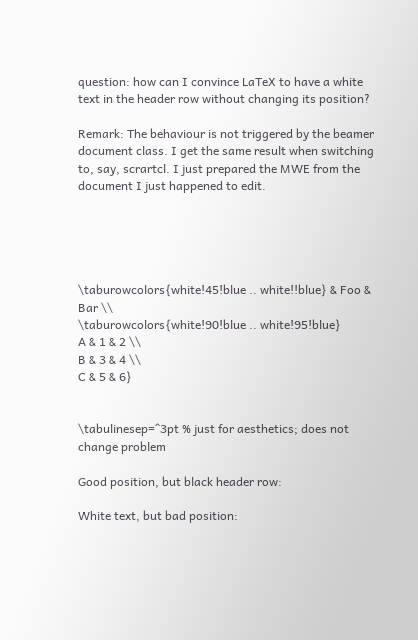question: how can I convince LaTeX to have a white text in the header row without changing its position?

Remark: The behaviour is not triggered by the beamer document class. I get the same result when switching to, say, scrartcl. I just prepared the MWE from the document I just happened to edit.





\taburowcolors{white!45!blue .. white!!blue} & Foo & Bar \\
\taburowcolors{white!90!blue .. white!95!blue}
A & 1 & 2 \\
B & 3 & 4 \\
C & 5 & 6}


\tabulinesep=^3pt % just for aesthetics; does not change problem

Good position, but black header row:

White text, but bad position: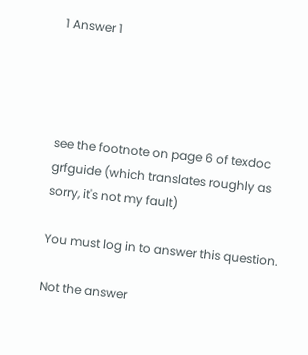1 Answer 1




see the footnote on page 6 of texdoc grfguide (which translates roughly as sorry, it's not my fault)

You must log in to answer this question.

Not the answer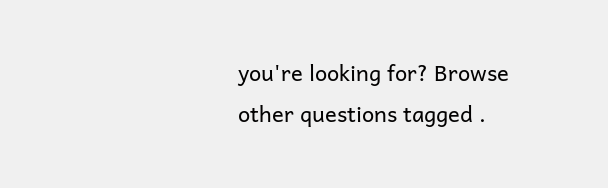you're looking for? Browse other questions tagged .